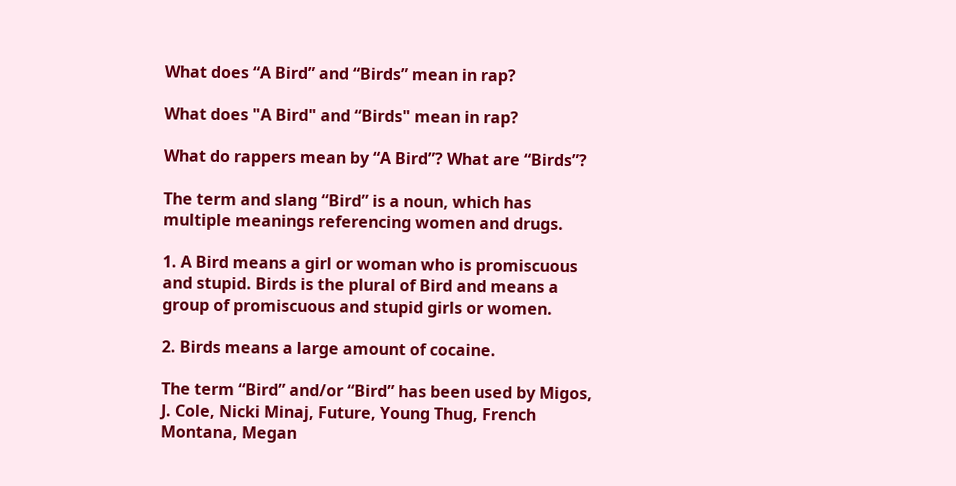What does “A Bird” and “Birds” mean in rap?

What does "A Bird" and “Birds" mean in rap?

What do rappers mean by “A Bird”? What are “Birds”?

The term and slang “Bird” is a noun, which has multiple meanings referencing women and drugs.

1. A Bird means a girl or woman who is promiscuous and stupid. Birds is the plural of Bird and means a group of promiscuous and stupid girls or women.

2. Birds means a large amount of cocaine.

The term “Bird” and/or “Bird” has been used by Migos, J. Cole, Nicki Minaj, Future, Young Thug, French Montana, Megan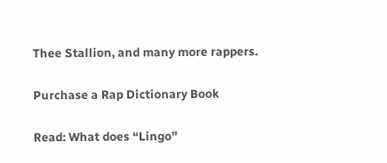Thee Stallion, and many more rappers.

Purchase a Rap Dictionary Book

Read: What does “Lingo”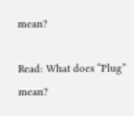mean?

Read: What does “Plug” mean?